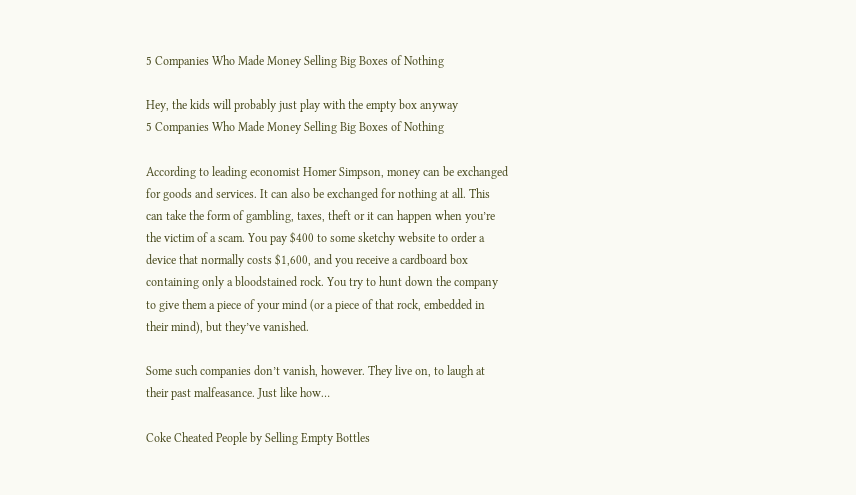5 Companies Who Made Money Selling Big Boxes of Nothing

Hey, the kids will probably just play with the empty box anyway
5 Companies Who Made Money Selling Big Boxes of Nothing

According to leading economist Homer Simpson, money can be exchanged for goods and services. It can also be exchanged for nothing at all. This can take the form of gambling, taxes, theft or it can happen when you’re the victim of a scam. You pay $400 to some sketchy website to order a device that normally costs $1,600, and you receive a cardboard box containing only a bloodstained rock. You try to hunt down the company to give them a piece of your mind (or a piece of that rock, embedded in their mind), but they’ve vanished.

Some such companies don’t vanish, however. They live on, to laugh at their past malfeasance. Just like how…

Coke Cheated People by Selling Empty Bottles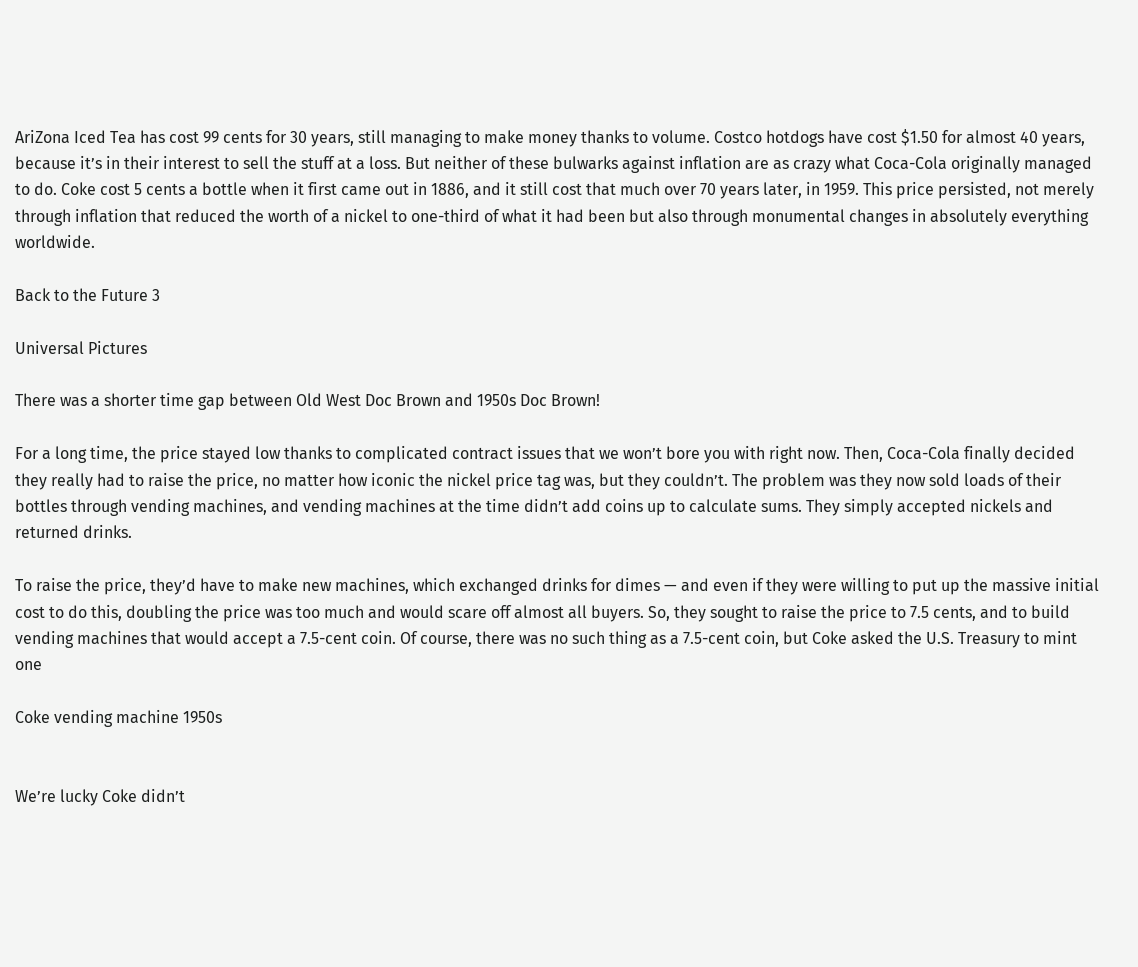AriZona Iced Tea has cost 99 cents for 30 years, still managing to make money thanks to volume. Costco hotdogs have cost $1.50 for almost 40 years, because it’s in their interest to sell the stuff at a loss. But neither of these bulwarks against inflation are as crazy what Coca-Cola originally managed to do. Coke cost 5 cents a bottle when it first came out in 1886, and it still cost that much over 70 years later, in 1959. This price persisted, not merely through inflation that reduced the worth of a nickel to one-third of what it had been but also through monumental changes in absolutely everything worldwide.

Back to the Future 3

Universal Pictures

There was a shorter time gap between Old West Doc Brown and 1950s Doc Brown!

For a long time, the price stayed low thanks to complicated contract issues that we won’t bore you with right now. Then, Coca-Cola finally decided they really had to raise the price, no matter how iconic the nickel price tag was, but they couldn’t. The problem was they now sold loads of their bottles through vending machines, and vending machines at the time didn’t add coins up to calculate sums. They simply accepted nickels and returned drinks.

To raise the price, they’d have to make new machines, which exchanged drinks for dimes — and even if they were willing to put up the massive initial cost to do this, doubling the price was too much and would scare off almost all buyers. So, they sought to raise the price to 7.5 cents, and to build vending machines that would accept a 7.5-cent coin. Of course, there was no such thing as a 7.5-cent coin, but Coke asked the U.S. Treasury to mint one

Coke vending machine 1950s


We’re lucky Coke didn’t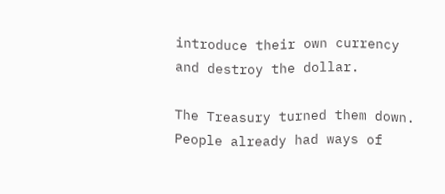introduce their own currency and destroy the dollar.

The Treasury turned them down. People already had ways of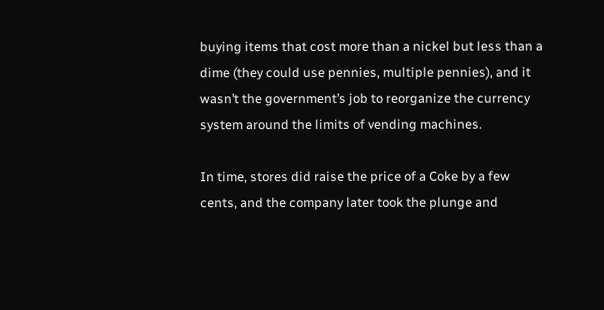buying items that cost more than a nickel but less than a dime (they could use pennies, multiple pennies), and it wasn’t the government’s job to reorganize the currency system around the limits of vending machines.

In time, stores did raise the price of a Coke by a few cents, and the company later took the plunge and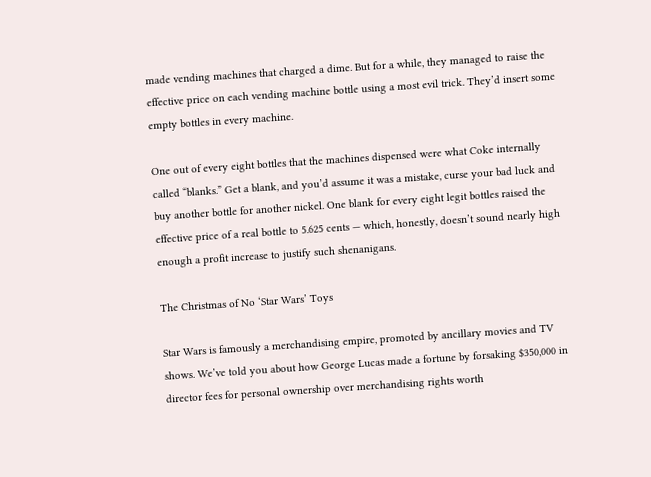made vending machines that charged a dime. But for a while, they managed to raise the effective price on each vending machine bottle using a most evil trick. They’d insert some empty bottles in every machine.

One out of every eight bottles that the machines dispensed were what Coke internally called “blanks.” Get a blank, and you’d assume it was a mistake, curse your bad luck and buy another bottle for another nickel. One blank for every eight legit bottles raised the effective price of a real bottle to 5.625 cents — which, honestly, doesn’t sound nearly high enough a profit increase to justify such shenanigans.

The Christmas of No ‘Star Wars’ Toys

Star Wars is famously a merchandising empire, promoted by ancillary movies and TV shows. We’ve told you about how George Lucas made a fortune by forsaking $350,000 in director fees for personal ownership over merchandising rights worth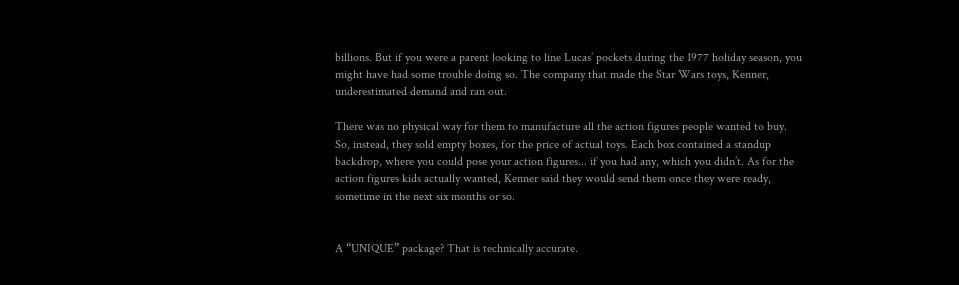billions. But if you were a parent looking to line Lucas’ pockets during the 1977 holiday season, you might have had some trouble doing so. The company that made the Star Wars toys, Kenner, underestimated demand and ran out.

There was no physical way for them to manufacture all the action figures people wanted to buy. So, instead, they sold empty boxes, for the price of actual toys. Each box contained a standup backdrop, where you could pose your action figures... if you had any, which you didn’t. As for the action figures kids actually wanted, Kenner said they would send them once they were ready, sometime in the next six months or so.


A “UNIQUE” package? That is technically accurate.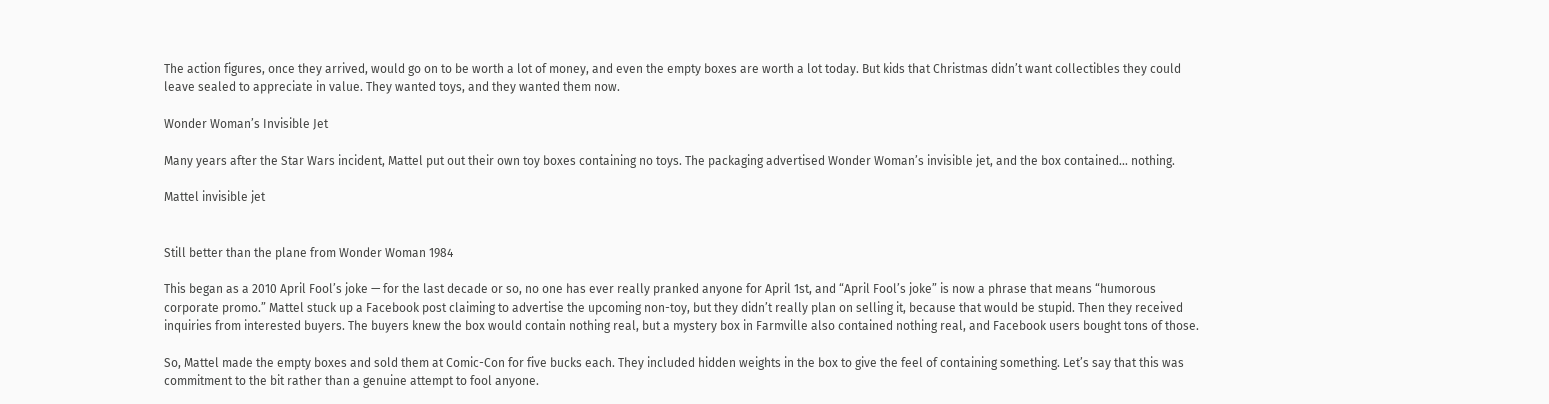The action figures, once they arrived, would go on to be worth a lot of money, and even the empty boxes are worth a lot today. But kids that Christmas didn’t want collectibles they could leave sealed to appreciate in value. They wanted toys, and they wanted them now.

Wonder Woman’s Invisible Jet

Many years after the Star Wars incident, Mattel put out their own toy boxes containing no toys. The packaging advertised Wonder Woman’s invisible jet, and the box contained... nothing.

Mattel invisible jet


Still better than the plane from Wonder Woman 1984

This began as a 2010 April Fool’s joke — for the last decade or so, no one has ever really pranked anyone for April 1st, and “April Fool’s joke” is now a phrase that means “humorous corporate promo.” Mattel stuck up a Facebook post claiming to advertise the upcoming non-toy, but they didn’t really plan on selling it, because that would be stupid. Then they received inquiries from interested buyers. The buyers knew the box would contain nothing real, but a mystery box in Farmville also contained nothing real, and Facebook users bought tons of those.

So, Mattel made the empty boxes and sold them at Comic-Con for five bucks each. They included hidden weights in the box to give the feel of containing something. Let’s say that this was commitment to the bit rather than a genuine attempt to fool anyone.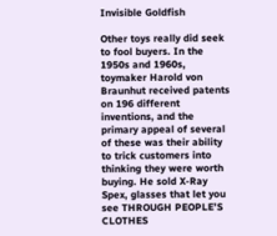Invisible Goldfish

Other toys really did seek to fool buyers. In the 1950s and 1960s, toymaker Harold von Braunhut received patents on 196 different inventions, and the primary appeal of several of these was their ability to trick customers into thinking they were worth buying. He sold X-Ray Spex, glasses that let you see THROUGH PEOPLE’S CLOTHES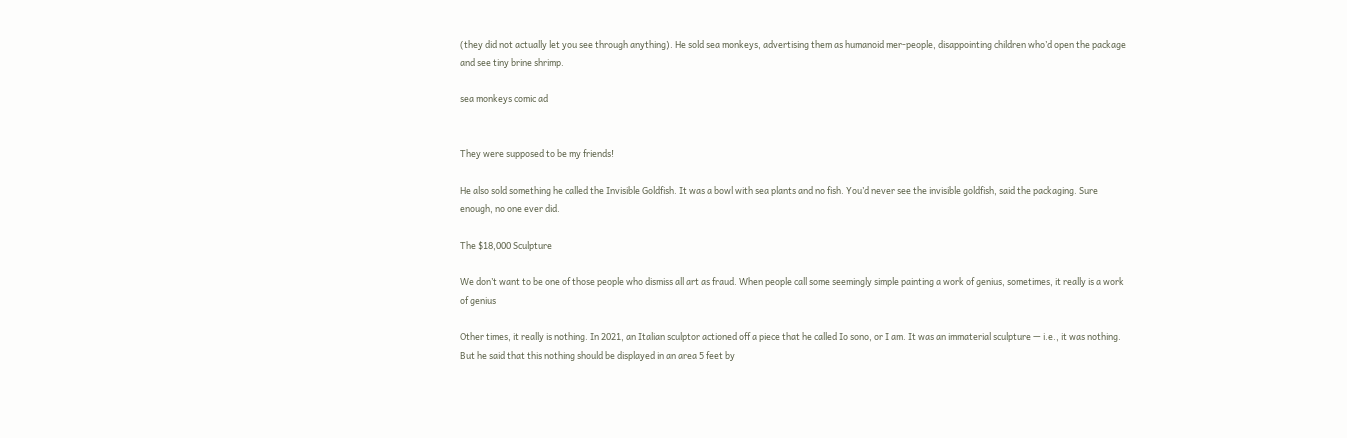(they did not actually let you see through anything). He sold sea monkeys, advertising them as humanoid mer-people, disappointing children who’d open the package and see tiny brine shrimp.

sea monkeys comic ad


They were supposed to be my friends!

He also sold something he called the Invisible Goldfish. It was a bowl with sea plants and no fish. You’d never see the invisible goldfish, said the packaging. Sure enough, no one ever did.

The $18,000 Sculpture

We don’t want to be one of those people who dismiss all art as fraud. When people call some seemingly simple painting a work of genius, sometimes, it really is a work of genius

Other times, it really is nothing. In 2021, an Italian sculptor actioned off a piece that he called Io sono, or I am. It was an immaterial sculpture — i.e., it was nothing. But he said that this nothing should be displayed in an area 5 feet by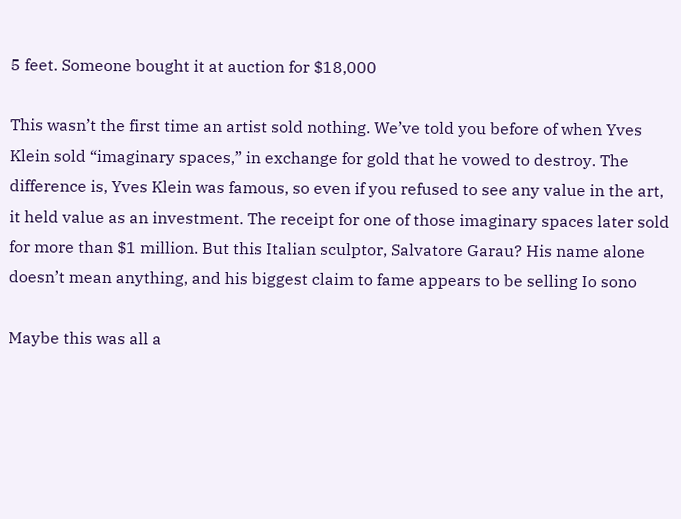5 feet. Someone bought it at auction for $18,000

This wasn’t the first time an artist sold nothing. We’ve told you before of when Yves Klein sold “imaginary spaces,” in exchange for gold that he vowed to destroy. The difference is, Yves Klein was famous, so even if you refused to see any value in the art, it held value as an investment. The receipt for one of those imaginary spaces later sold for more than $1 million. But this Italian sculptor, Salvatore Garau? His name alone doesn’t mean anything, and his biggest claim to fame appears to be selling Io sono

Maybe this was all a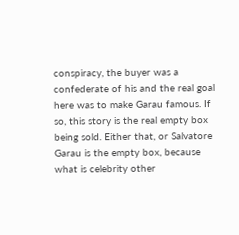conspiracy, the buyer was a confederate of his and the real goal here was to make Garau famous. If so, this story is the real empty box being sold. Either that, or Salvatore Garau is the empty box, because what is celebrity other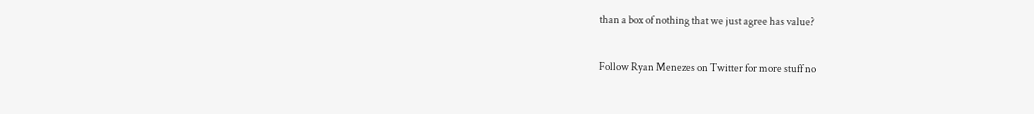than a box of nothing that we just agree has value?

Follow Ryan Menezes on Twitter for more stuff no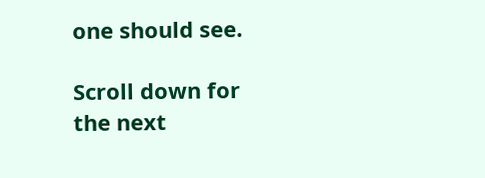one should see.

Scroll down for the next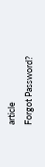article
Forgot Password?